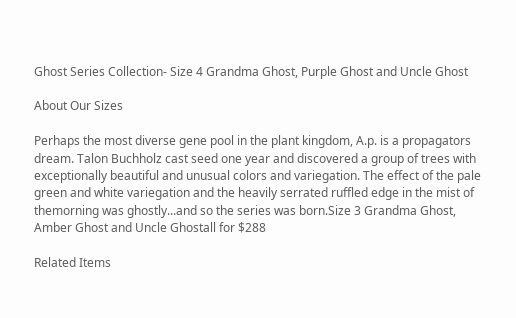Ghost Series Collection- Size 4 Grandma Ghost, Purple Ghost and Uncle Ghost

About Our Sizes

Perhaps the most diverse gene pool in the plant kingdom, A.p. is a propagators dream. Talon Buchholz cast seed one year and discovered a group of trees with exceptionally beautiful and unusual colors and variegation. The effect of the pale green and white variegation and the heavily serrated ruffled edge in the mist of themorning was ghostly...and so the series was born.Size 3 Grandma Ghost, Amber Ghost and Uncle Ghostall for $288

Related Items